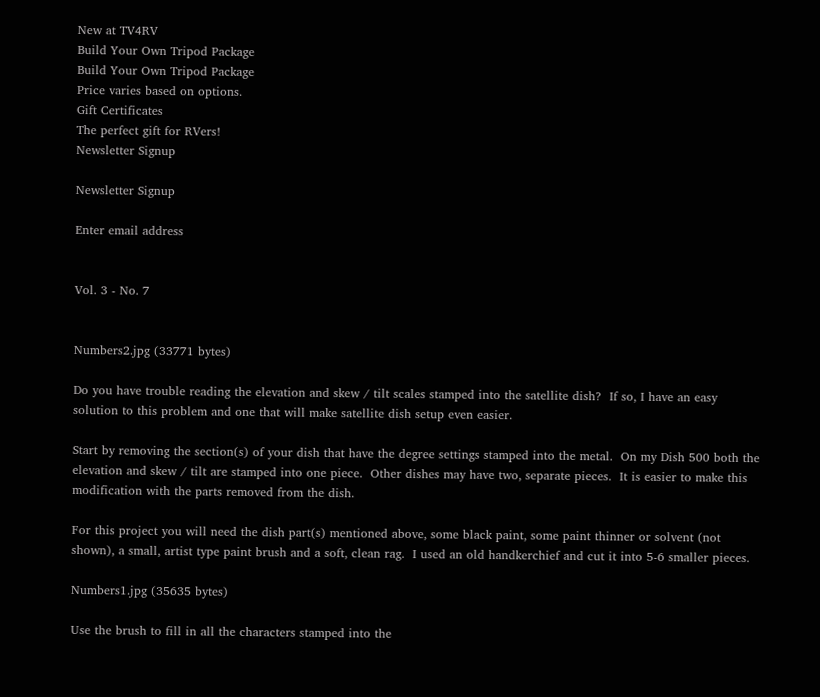New at TV4RV
Build Your Own Tripod Package
Build Your Own Tripod Package
Price varies based on options.
Gift Certificates
The perfect gift for RVers!
Newsletter Signup

Newsletter Signup

Enter email address


Vol. 3 - No. 7


Numbers2.jpg (33771 bytes)

Do you have trouble reading the elevation and skew / tilt scales stamped into the satellite dish?  If so, I have an easy solution to this problem and one that will make satellite dish setup even easier.

Start by removing the section(s) of your dish that have the degree settings stamped into the metal.  On my Dish 500 both the elevation and skew / tilt are stamped into one piece.  Other dishes may have two, separate pieces.  It is easier to make this modification with the parts removed from the dish.

For this project you will need the dish part(s) mentioned above, some black paint, some paint thinner or solvent (not shown), a small, artist type paint brush and a soft, clean rag.  I used an old handkerchief and cut it into 5-6 smaller pieces.

Numbers1.jpg (35635 bytes)

Use the brush to fill in all the characters stamped into the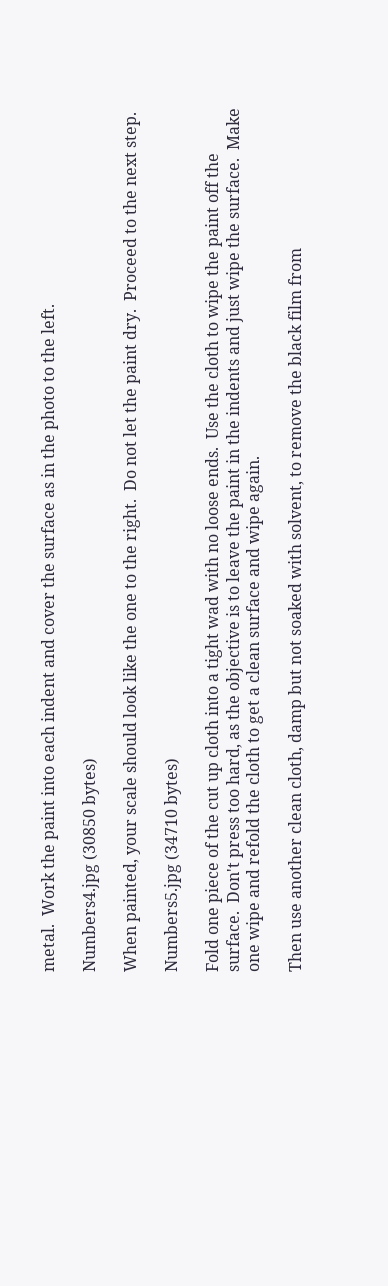metal.  Work the paint into each indent and cover the surface as in the photo to the left.

Numbers4.jpg (30850 bytes)

When painted, your scale should look like the one to the right.  Do not let the paint dry.  Proceed to the next step.

Numbers5.jpg (34710 bytes)

Fold one piece of the cut up cloth into a tight wad with no loose ends.  Use the cloth to wipe the paint off the surface.  Don't press too hard, as the objective is to leave the paint in the indents and just wipe the surface.  Make one wipe and refold the cloth to get a clean surface and wipe again.

Then use another clean cloth, damp but not soaked with solvent, to remove the black film from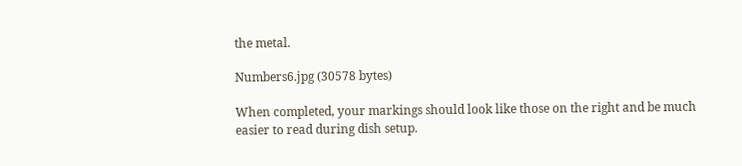the metal.

Numbers6.jpg (30578 bytes)

When completed, your markings should look like those on the right and be much easier to read during dish setup.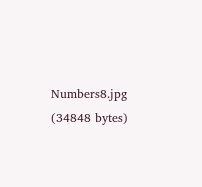Numbers8.jpg (34848 bytes)